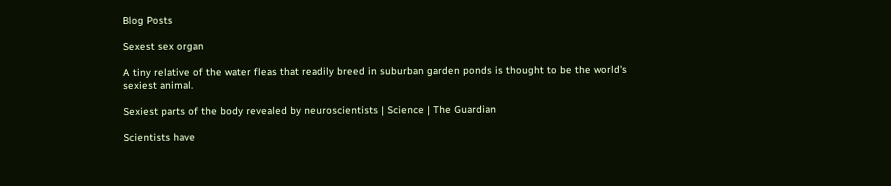Blog Posts

Sexest sex organ

A tiny relative of the water fleas that readily breed in suburban garden ponds is thought to be the world's sexiest animal.

Sexiest parts of the body revealed by neuroscientists | Science | The Guardian

Scientists have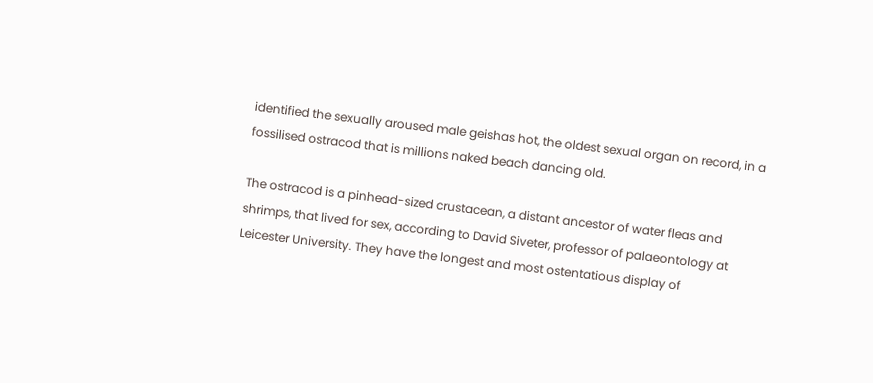identified the sexually aroused male geishas hot, the oldest sexual organ on record, in a fossilised ostracod that is millions naked beach dancing old.

The ostracod is a pinhead-sized crustacean, a distant ancestor of water fleas and shrimps, that lived for sex, according to David Siveter, professor of palaeontology at Leicester University. They have the longest and most ostentatious display of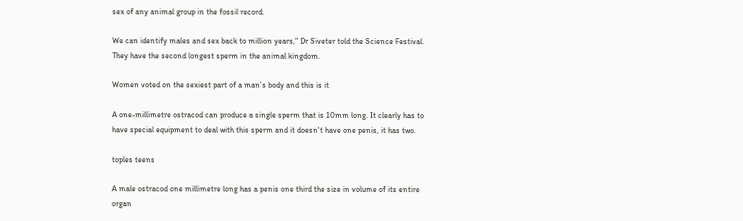sex of any animal group in the fossil record.

We can identify males and sex back to million years," Dr Siveter told the Science Festival. They have the second longest sperm in the animal kingdom.

Women voted on the sexiest part of a man’s body and this is it

A one-millimetre ostracod can produce a single sperm that is 10mm long. It clearly has to have special equipment to deal with this sperm and it doesn't have one penis, it has two.

toples teens

A male ostracod one millimetre long has a penis one third the size in volume of its entire organ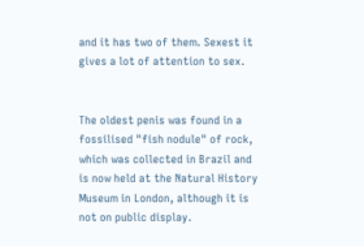and it has two of them. Sexest it gives a lot of attention to sex.


The oldest penis was found in a fossilised "fish nodule" of rock, which was collected in Brazil and is now held at the Natural History Museum in London, although it is not on public display.